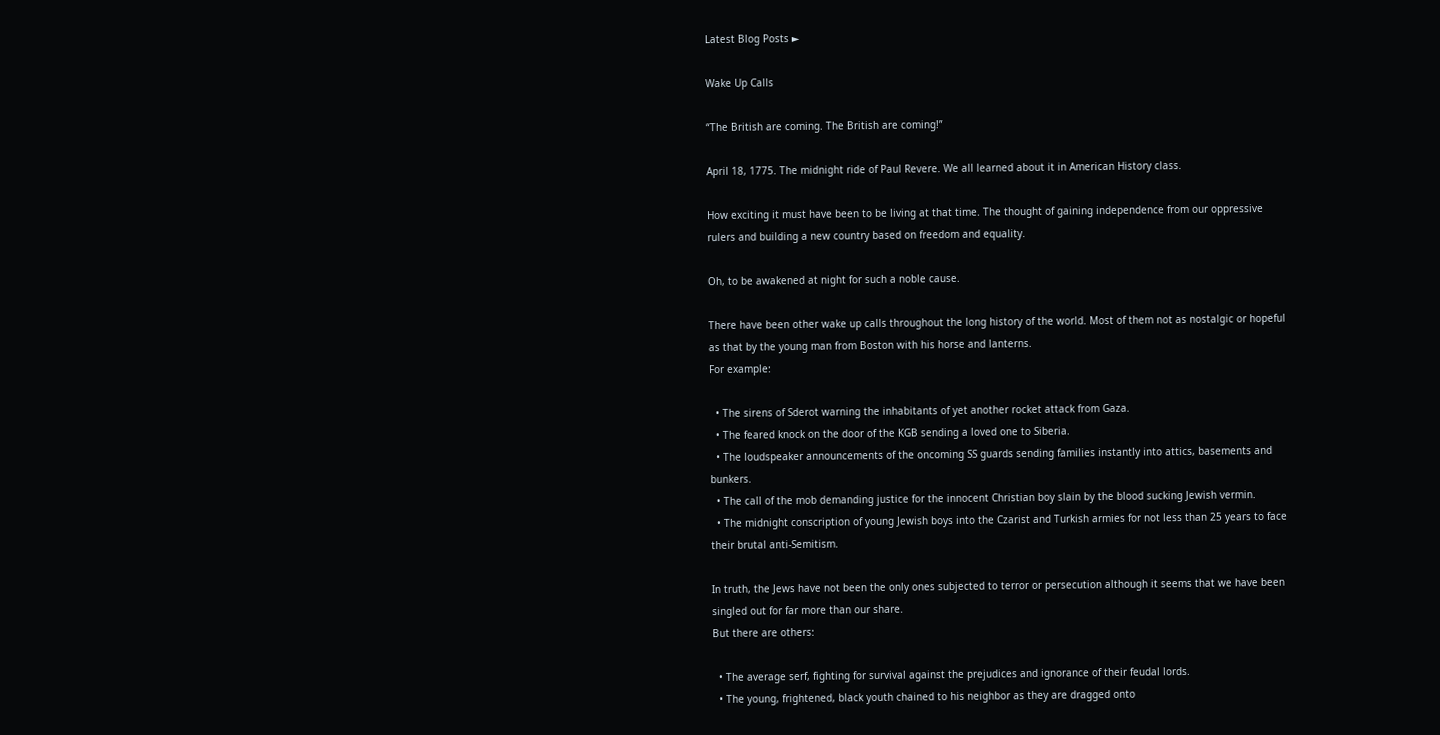Latest Blog Posts ►

Wake Up Calls

“The British are coming. The British are coming!”

April 18, 1775. The midnight ride of Paul Revere. We all learned about it in American History class.

How exciting it must have been to be living at that time. The thought of gaining independence from our oppressive rulers and building a new country based on freedom and equality.

Oh, to be awakened at night for such a noble cause.

There have been other wake up calls throughout the long history of the world. Most of them not as nostalgic or hopeful as that by the young man from Boston with his horse and lanterns.
For example:

  • The sirens of Sderot warning the inhabitants of yet another rocket attack from Gaza.
  • The feared knock on the door of the KGB sending a loved one to Siberia.
  • The loudspeaker announcements of the oncoming SS guards sending families instantly into attics, basements and bunkers.
  • The call of the mob demanding justice for the innocent Christian boy slain by the blood sucking Jewish vermin.
  • The midnight conscription of young Jewish boys into the Czarist and Turkish armies for not less than 25 years to face their brutal anti-Semitism.

In truth, the Jews have not been the only ones subjected to terror or persecution although it seems that we have been singled out for far more than our share.
But there are others:

  • The average serf, fighting for survival against the prejudices and ignorance of their feudal lords.
  • The young, frightened, black youth chained to his neighbor as they are dragged onto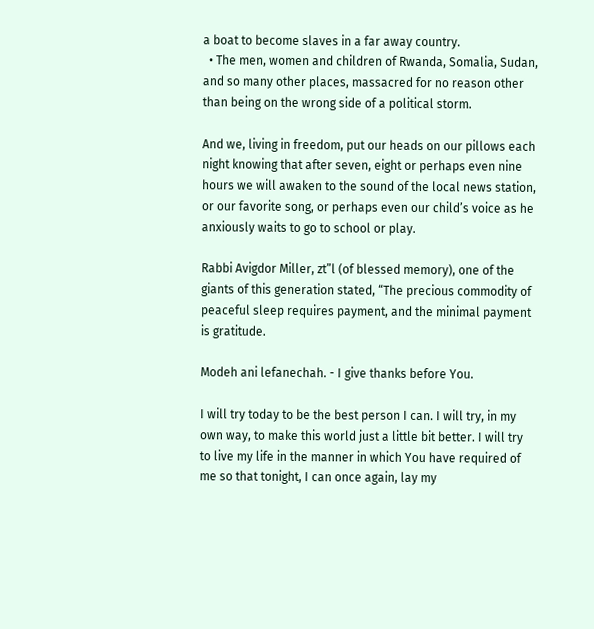a boat to become slaves in a far away country.
  • The men, women and children of Rwanda, Somalia, Sudan, and so many other places, massacred for no reason other than being on the wrong side of a political storm.

And we, living in freedom, put our heads on our pillows each night knowing that after seven, eight or perhaps even nine hours we will awaken to the sound of the local news station, or our favorite song, or perhaps even our child’s voice as he anxiously waits to go to school or play.

Rabbi Avigdor Miller, zt”l (of blessed memory), one of the giants of this generation stated, “The precious commodity of peaceful sleep requires payment, and the minimal payment is gratitude.

Modeh ani lefanechah. - I give thanks before You.

I will try today to be the best person I can. I will try, in my own way, to make this world just a little bit better. I will try to live my life in the manner in which You have required of me so that tonight, I can once again, lay my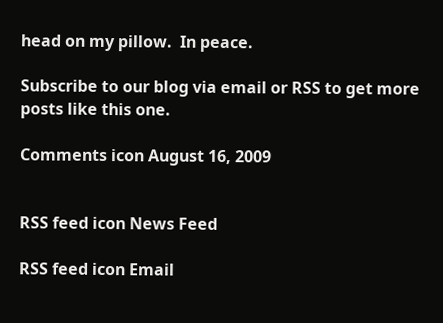head on my pillow.  In peace.

Subscribe to our blog via email or RSS to get more posts like this one.

Comments icon August 16, 2009


RSS feed icon News Feed

RSS feed icon Email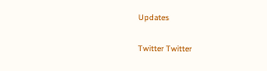Updates

Twitter Twitter